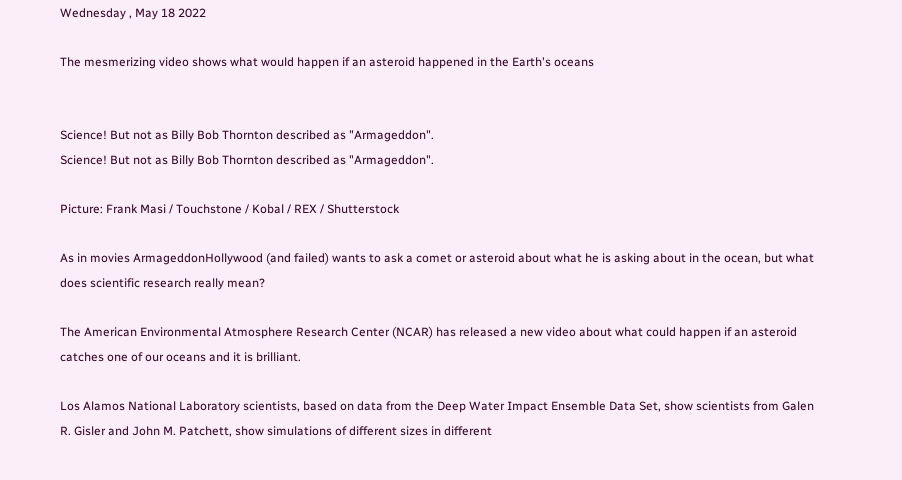Wednesday , May 18 2022

The mesmerizing video shows what would happen if an asteroid happened in the Earth's oceans


Science! But not as Billy Bob Thornton described as "Armageddon".
Science! But not as Billy Bob Thornton described as "Armageddon".

Picture: Frank Masi / Touchstone / Kobal / REX / Shutterstock

As in movies ArmageddonHollywood (and failed) wants to ask a comet or asteroid about what he is asking about in the ocean, but what does scientific research really mean?

The American Environmental Atmosphere Research Center (NCAR) has released a new video about what could happen if an asteroid catches one of our oceans and it is brilliant.

Los Alamos National Laboratory scientists, based on data from the Deep Water Impact Ensemble Data Set, show scientists from Galen R. Gisler and John M. Patchett, show simulations of different sizes in different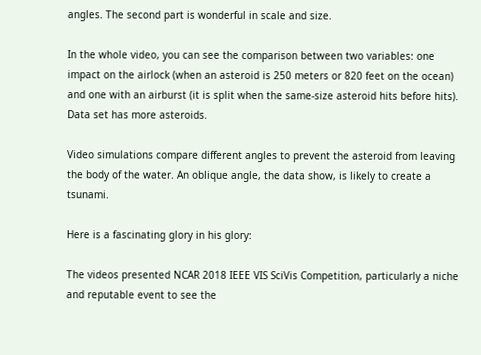angles. The second part is wonderful in scale and size.

In the whole video, you can see the comparison between two variables: one impact on the airlock (when an asteroid is 250 meters or 820 feet on the ocean) and one with an airburst (it is split when the same-size asteroid hits before hits). Data set has more asteroids.

Video simulations compare different angles to prevent the asteroid from leaving the body of the water. An oblique angle, the data show, is likely to create a tsunami.

Here is a fascinating glory in his glory:

The videos presented NCAR 2018 IEEE VIS SciVis Competition, particularly a niche and reputable event to see the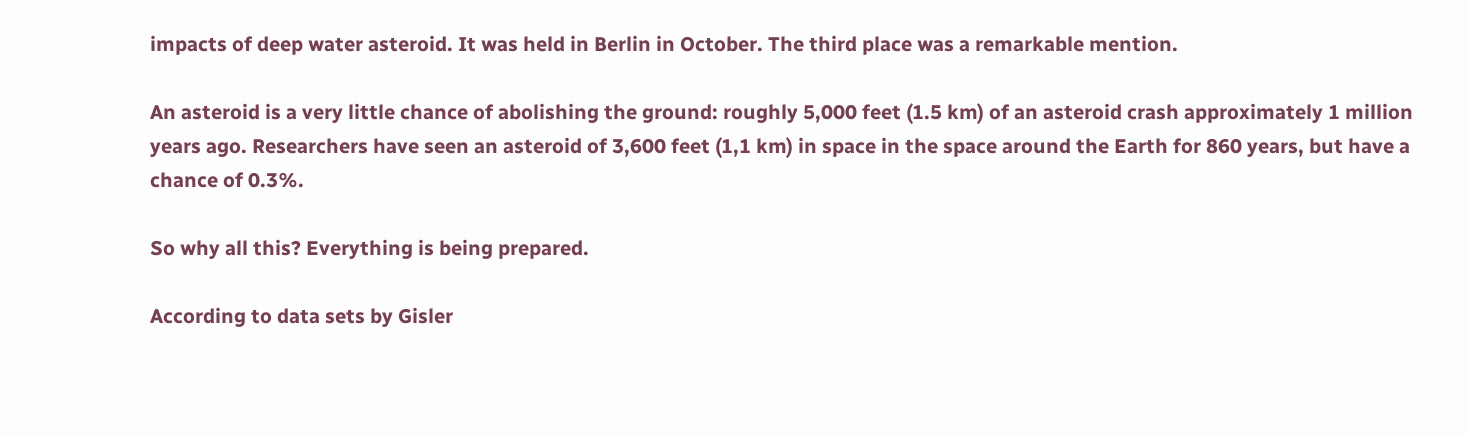impacts of deep water asteroid. It was held in Berlin in October. The third place was a remarkable mention.

An asteroid is a very little chance of abolishing the ground: roughly 5,000 feet (1.5 km) of an asteroid crash approximately 1 million years ago. Researchers have seen an asteroid of 3,600 feet (1,1 km) in space in the space around the Earth for 860 years, but have a chance of 0.3%.

So why all this? Everything is being prepared.

According to data sets by Gisler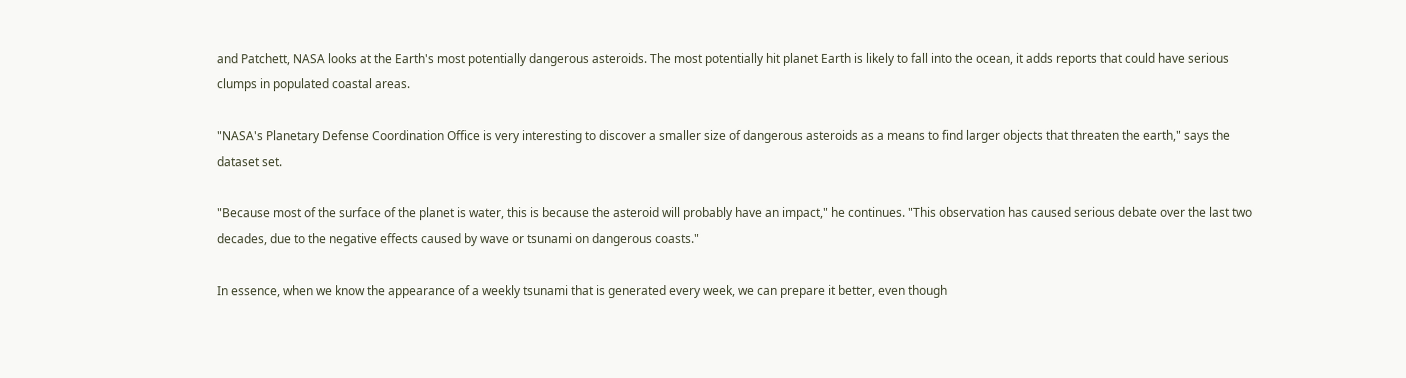and Patchett, NASA looks at the Earth's most potentially dangerous asteroids. The most potentially hit planet Earth is likely to fall into the ocean, it adds reports that could have serious clumps in populated coastal areas.

"NASA's Planetary Defense Coordination Office is very interesting to discover a smaller size of dangerous asteroids as a means to find larger objects that threaten the earth," says the dataset set.

"Because most of the surface of the planet is water, this is because the asteroid will probably have an impact," he continues. "This observation has caused serious debate over the last two decades, due to the negative effects caused by wave or tsunami on dangerous coasts."

In essence, when we know the appearance of a weekly tsunami that is generated every week, we can prepare it better, even though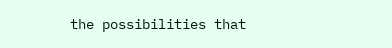the possibilities that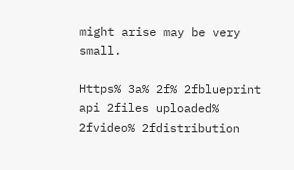might arise may be very small.

Https% 3a% 2f% 2fblueprint api 2files uploaded% 2fvideo% 2fdistribution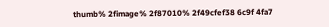thumb% 2fimage% 2f87010% 2f49cfef38 6c9f 4fa7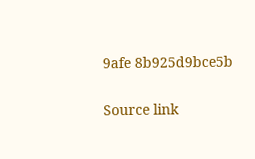9afe 8b925d9bce5b

Source link